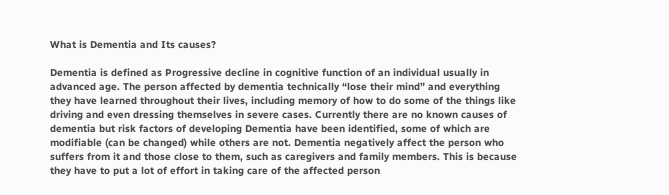What is Dementia and Its causes?

Dementia is defined as Progressive decline in cognitive function of an individual usually in advanced age. The person affected by dementia technically “lose their mind” and everything they have learned throughout their lives, including memory of how to do some of the things like driving and even dressing themselves in severe cases. Currently there are no known causes of dementia but risk factors of developing Dementia have been identified, some of which are modifiable (can be changed) while others are not. Dementia negatively affect the person who suffers from it and those close to them, such as caregivers and family members. This is because they have to put a lot of effort in taking care of the affected person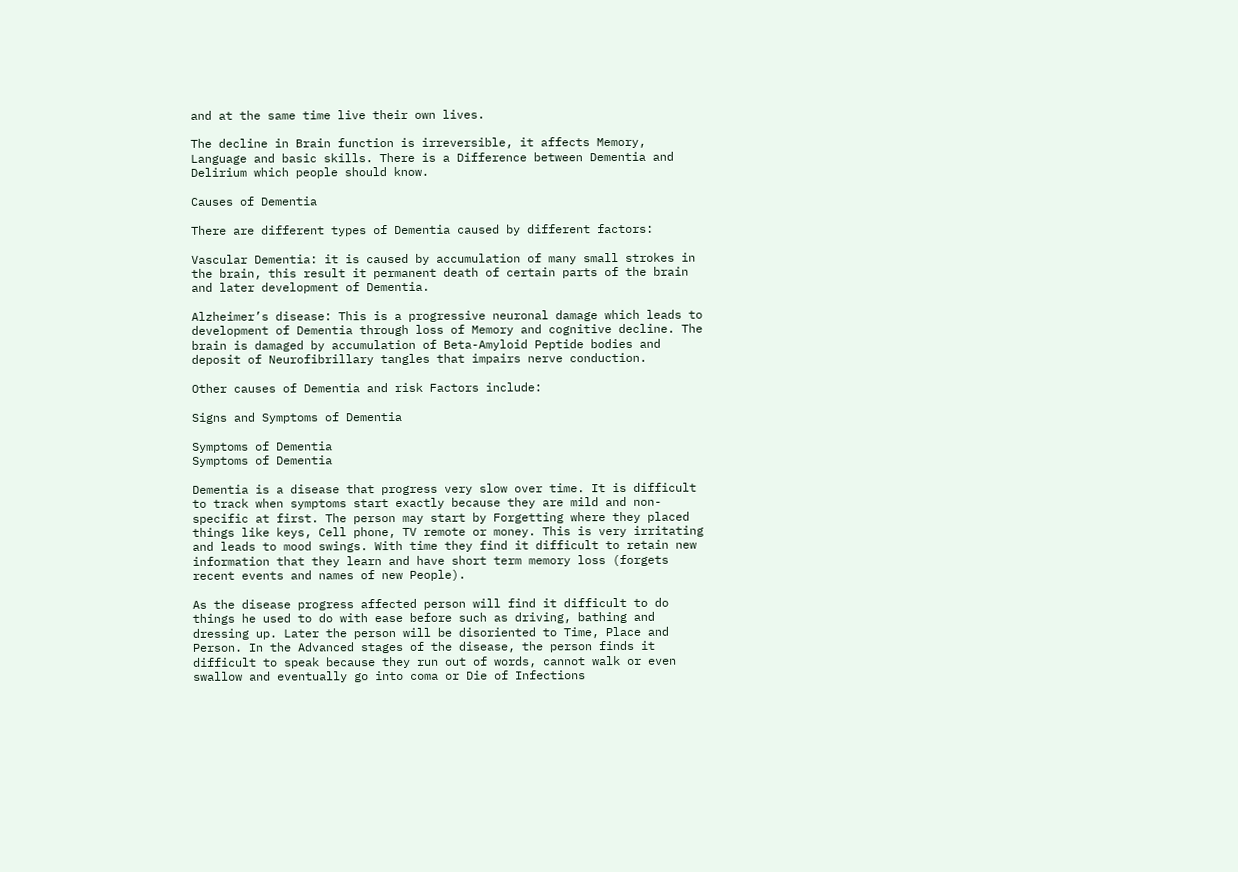and at the same time live their own lives.

The decline in Brain function is irreversible, it affects Memory, Language and basic skills. There is a Difference between Dementia and Delirium which people should know.

Causes of Dementia

There are different types of Dementia caused by different factors:

Vascular Dementia: it is caused by accumulation of many small strokes in the brain, this result it permanent death of certain parts of the brain and later development of Dementia.

Alzheimer’s disease: This is a progressive neuronal damage which leads to development of Dementia through loss of Memory and cognitive decline. The brain is damaged by accumulation of Beta-Amyloid Peptide bodies and deposit of Neurofibrillary tangles that impairs nerve conduction.

Other causes of Dementia and risk Factors include:

Signs and Symptoms of Dementia

Symptoms of Dementia
Symptoms of Dementia

Dementia is a disease that progress very slow over time. It is difficult to track when symptoms start exactly because they are mild and non-specific at first. The person may start by Forgetting where they placed things like keys, Cell phone, TV remote or money. This is very irritating and leads to mood swings. With time they find it difficult to retain new information that they learn and have short term memory loss (forgets recent events and names of new People).

As the disease progress affected person will find it difficult to do things he used to do with ease before such as driving, bathing and dressing up. Later the person will be disoriented to Time, Place and Person. In the Advanced stages of the disease, the person finds it difficult to speak because they run out of words, cannot walk or even swallow and eventually go into coma or Die of Infections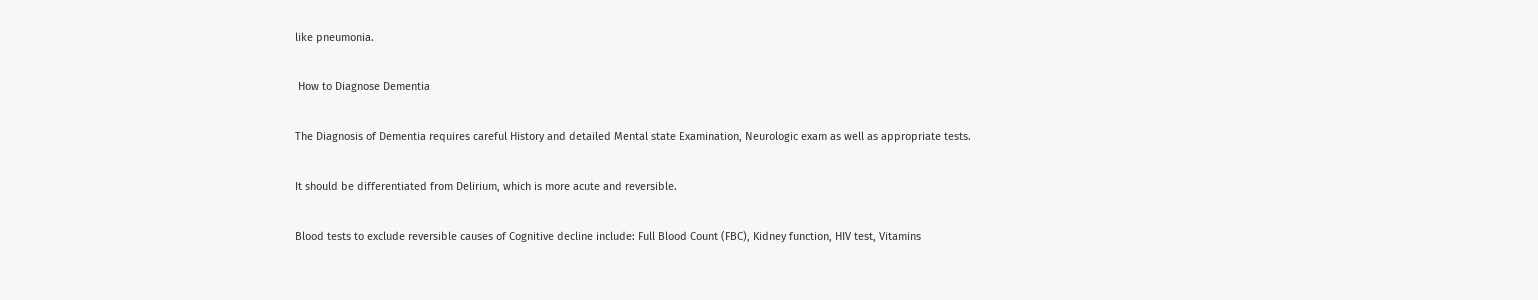like pneumonia.

 How to Diagnose Dementia

The Diagnosis of Dementia requires careful History and detailed Mental state Examination, Neurologic exam as well as appropriate tests.

It should be differentiated from Delirium, which is more acute and reversible.

Blood tests to exclude reversible causes of Cognitive decline include: Full Blood Count (FBC), Kidney function, HIV test, Vitamins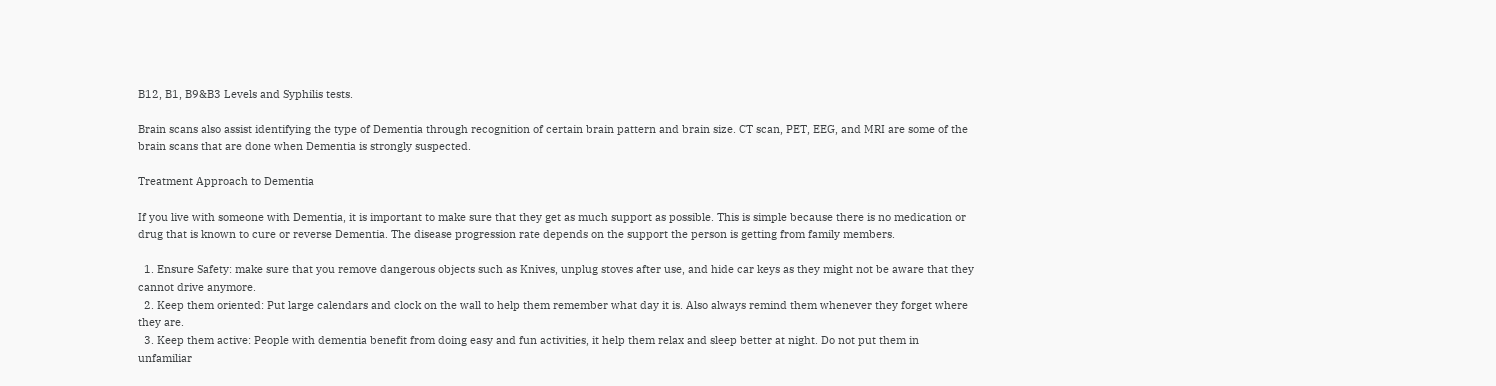B12, B1, B9&B3 Levels and Syphilis tests.

Brain scans also assist identifying the type of Dementia through recognition of certain brain pattern and brain size. CT scan, PET, EEG, and MRI are some of the brain scans that are done when Dementia is strongly suspected.

Treatment Approach to Dementia

If you live with someone with Dementia, it is important to make sure that they get as much support as possible. This is simple because there is no medication or drug that is known to cure or reverse Dementia. The disease progression rate depends on the support the person is getting from family members.

  1. Ensure Safety: make sure that you remove dangerous objects such as Knives, unplug stoves after use, and hide car keys as they might not be aware that they cannot drive anymore.
  2. Keep them oriented: Put large calendars and clock on the wall to help them remember what day it is. Also always remind them whenever they forget where they are.
  3. Keep them active: People with dementia benefit from doing easy and fun activities, it help them relax and sleep better at night. Do not put them in unfamiliar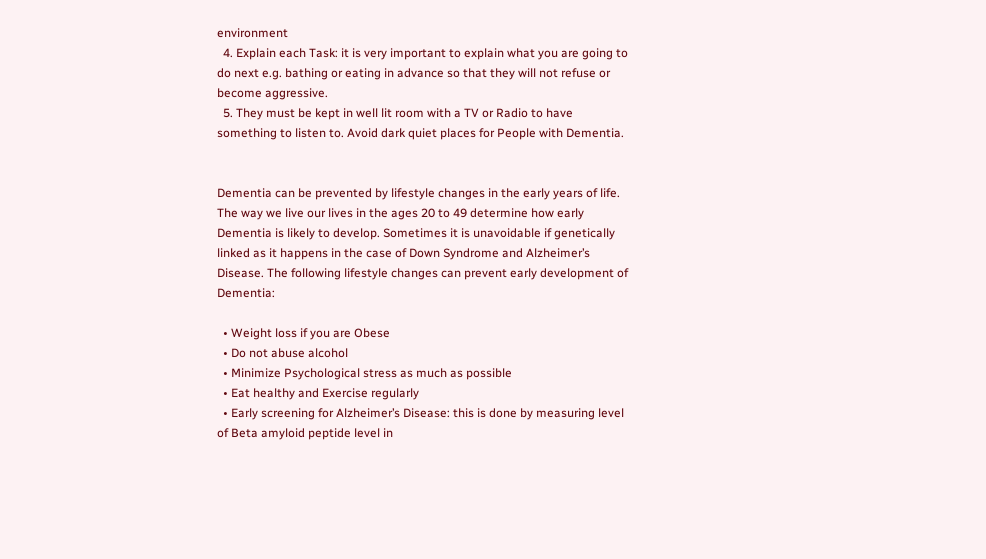environment
  4. Explain each Task: it is very important to explain what you are going to do next e.g. bathing or eating in advance so that they will not refuse or become aggressive.
  5. They must be kept in well lit room with a TV or Radio to have something to listen to. Avoid dark quiet places for People with Dementia.


Dementia can be prevented by lifestyle changes in the early years of life. The way we live our lives in the ages 20 to 49 determine how early Dementia is likely to develop. Sometimes it is unavoidable if genetically linked as it happens in the case of Down Syndrome and Alzheimer’s Disease. The following lifestyle changes can prevent early development of Dementia:

  • Weight loss if you are Obese
  • Do not abuse alcohol
  • Minimize Psychological stress as much as possible
  • Eat healthy and Exercise regularly
  • Early screening for Alzheimer’s Disease: this is done by measuring level of Beta amyloid peptide level in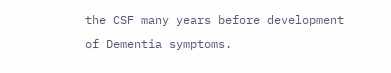the CSF many years before development of Dementia symptoms.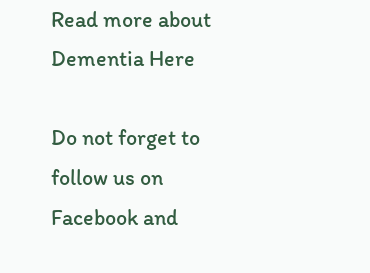Read more about Dementia Here

Do not forget to follow us on Facebook and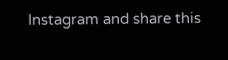Instagram and share this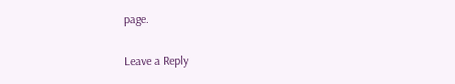page.

Leave a Reply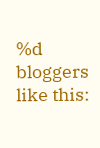%d bloggers like this: